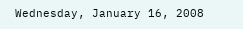Wednesday, January 16, 2008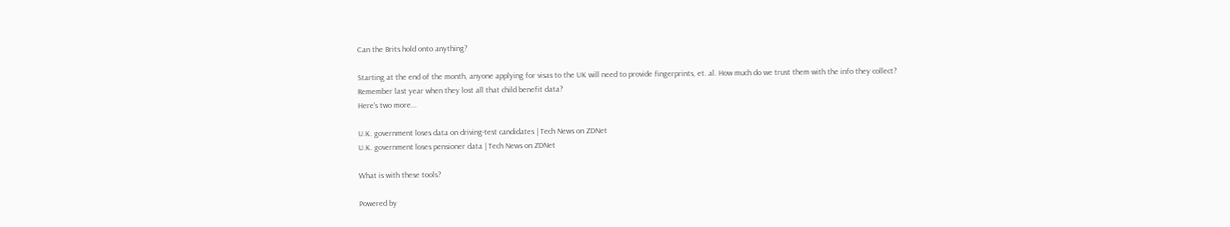Can the Brits hold onto anything?

Starting at the end of the month, anyone applying for visas to the UK will need to provide fingerprints, et. al. How much do we trust them with the info they collect?
Remember last year when they lost all that child benefit data?
Here's two more...

U.K. government loses data on driving-test candidates | Tech News on ZDNet
U.K. government loses pensioner data | Tech News on ZDNet

What is with these tools?

Powered by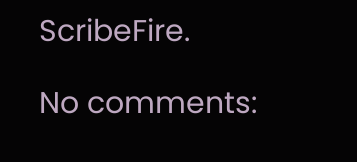ScribeFire.

No comments: